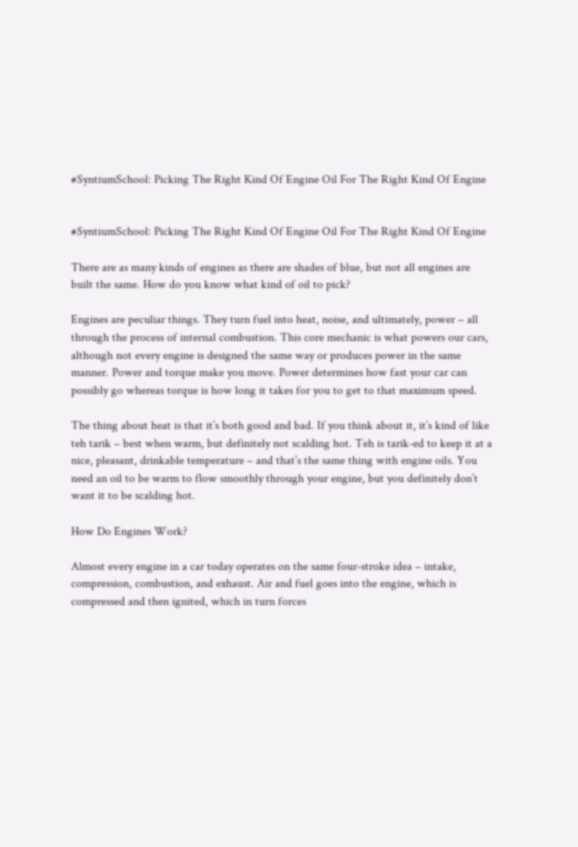#SyntiumSchool: Picking The Right Kind Of Engine Oil For The Right Kind Of Engine


#SyntiumSchool: Picking The Right Kind Of Engine Oil For The Right Kind Of Engine

There are as many kinds of engines as there are shades of blue, but not all engines are built the same. How do you know what kind of oil to pick?

Engines are peculiar things. They turn fuel into heat, noise, and ultimately, power – all through the process of internal combustion. This core mechanic is what powers our cars, although not every engine is designed the same way or produces power in the same manner. Power and torque make you move. Power determines how fast your car can possibly go whereas torque is how long it takes for you to get to that maximum speed.

The thing about heat is that it’s both good and bad. If you think about it, it’s kind of like teh tarik – best when warm, but definitely not scalding hot. Teh is tarik-ed to keep it at a nice, pleasant, drinkable temperature – and that’s the same thing with engine oils. You need an oil to be warm to flow smoothly through your engine, but you definitely don’t want it to be scalding hot.

How Do Engines Work?

Almost every engine in a car today operates on the same four-stroke idea – intake, compression, combustion, and exhaust. Air and fuel goes into the engine, which is compressed and then ignited, which in turn forces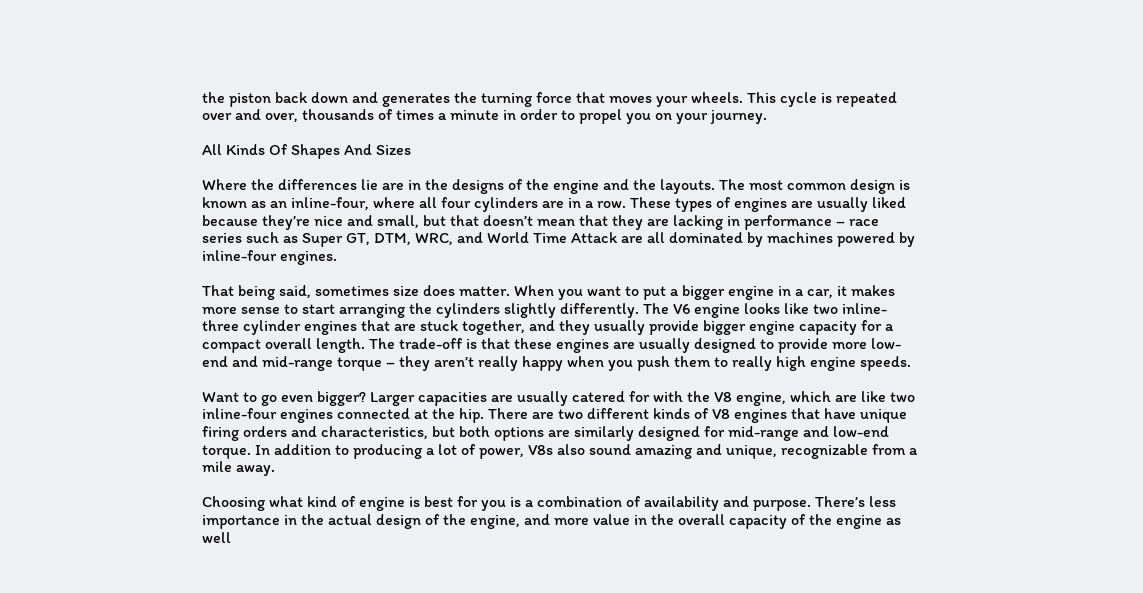the piston back down and generates the turning force that moves your wheels. This cycle is repeated over and over, thousands of times a minute in order to propel you on your journey.

All Kinds Of Shapes And Sizes

Where the differences lie are in the designs of the engine and the layouts. The most common design is known as an inline-four, where all four cylinders are in a row. These types of engines are usually liked because they’re nice and small, but that doesn’t mean that they are lacking in performance – race series such as Super GT, DTM, WRC, and World Time Attack are all dominated by machines powered by inline-four engines.

That being said, sometimes size does matter. When you want to put a bigger engine in a car, it makes more sense to start arranging the cylinders slightly differently. The V6 engine looks like two inline-three cylinder engines that are stuck together, and they usually provide bigger engine capacity for a compact overall length. The trade-off is that these engines are usually designed to provide more low-end and mid-range torque – they aren’t really happy when you push them to really high engine speeds.

Want to go even bigger? Larger capacities are usually catered for with the V8 engine, which are like two inline-four engines connected at the hip. There are two different kinds of V8 engines that have unique firing orders and characteristics, but both options are similarly designed for mid-range and low-end torque. In addition to producing a lot of power, V8s also sound amazing and unique, recognizable from a mile away.

Choosing what kind of engine is best for you is a combination of availability and purpose. There’s less importance in the actual design of the engine, and more value in the overall capacity of the engine as well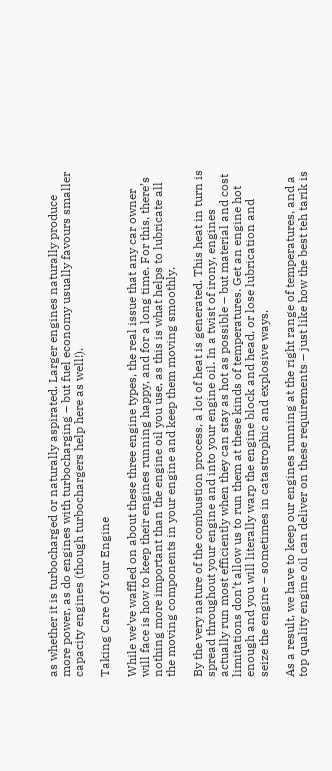as whether it is turbocharged or naturally aspirated. Larger engines naturally produce more power, as do engines with turbocharging – but fuel economy usually favours smaller capacity engines (though turbochargers help here as well!).

Taking Care Of Your Engine

While we’ve waffled on about these three engine types, the real issue that any car owner will face is how to keep their engines running happy, and for a long time. For this, there’s nothing more important than the engine oil you use, as this is what helps to lubricate all the moving components in your engine and keep them moving smoothly.

By the very nature of the combustion process, a lot of heat is generated. This heat in turn is spread throughout your engine and into your engine oil. In a twist of irony, engines actually run most efficiently when they can stay as hot as possible – but material and cost limitations don’t allow us to run them at these kinds of temperatures. Get an engine hot enough and you will literally warp the engine block and head, or lose lubrication and seize the engine – sometimes in catastrophic and explosive ways.

As a result, we have to keep our engines running at the right range of temperatures, and a top quality engine oil can deliver on these requirements – just like how the best teh tarik is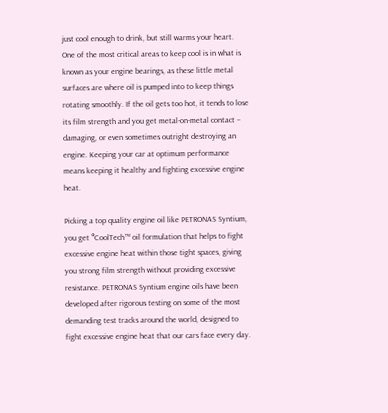just cool enough to drink, but still warms your heart. One of the most critical areas to keep cool is in what is known as your engine bearings, as these little metal surfaces are where oil is pumped into to keep things rotating smoothly. If the oil gets too hot, it tends to lose its film strength and you get metal-on-metal contact – damaging, or even sometimes outright destroying an engine. Keeping your car at optimum performance means keeping it healthy and fighting excessive engine heat.

Picking a top quality engine oil like PETRONAS Syntium, you get °CoolTech™ oil formulation that helps to fight excessive engine heat within those tight spaces, giving you strong film strength without providing excessive resistance. PETRONAS Syntium engine oils have been developed after rigorous testing on some of the most demanding test tracks around the world, designed to fight excessive engine heat that our cars face every day.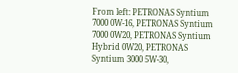From left: PETRONAS Syntium 7000 0W-16, PETRONAS Syntium 7000 0W20, PETRONAS Syntium Hybrid 0W20, PETRONAS Syntium 3000 5W-30,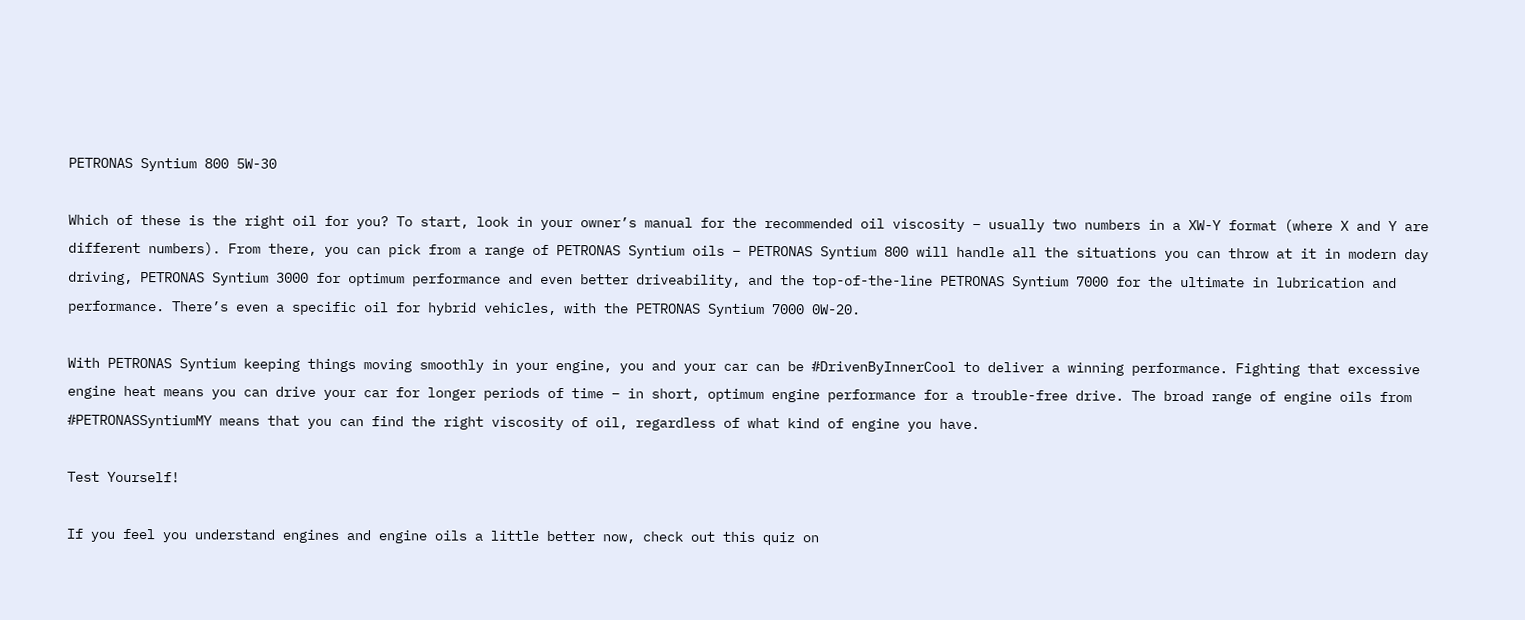PETRONAS Syntium 800 5W-30

Which of these is the right oil for you? To start, look in your owner’s manual for the recommended oil viscosity – usually two numbers in a XW-Y format (where X and Y are different numbers). From there, you can pick from a range of PETRONAS Syntium oils – PETRONAS Syntium 800 will handle all the situations you can throw at it in modern day driving, PETRONAS Syntium 3000 for optimum performance and even better driveability, and the top-of-the-line PETRONAS Syntium 7000 for the ultimate in lubrication and performance. There’s even a specific oil for hybrid vehicles, with the PETRONAS Syntium 7000 0W-20.

With PETRONAS Syntium keeping things moving smoothly in your engine, you and your car can be #DrivenByInnerCool to deliver a winning performance. Fighting that excessive engine heat means you can drive your car for longer periods of time – in short, optimum engine performance for a trouble-free drive. The broad range of engine oils from #PETRONASSyntiumMY means that you can find the right viscosity of oil, regardless of what kind of engine you have.

Test Yourself!

If you feel you understand engines and engine oils a little better now, check out this quiz on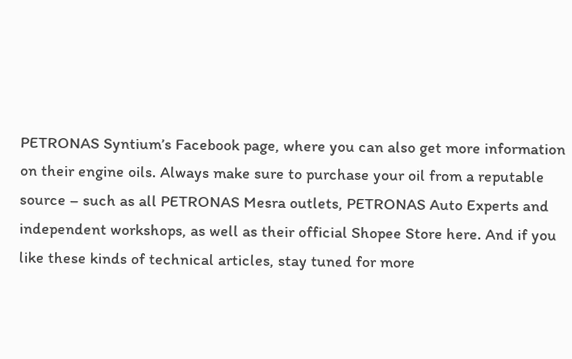PETRONAS Syntium’s Facebook page, where you can also get more information on their engine oils. Always make sure to purchase your oil from a reputable source – such as all PETRONAS Mesra outlets, PETRONAS Auto Experts and independent workshops, as well as their official Shopee Store here. And if you like these kinds of technical articles, stay tuned for more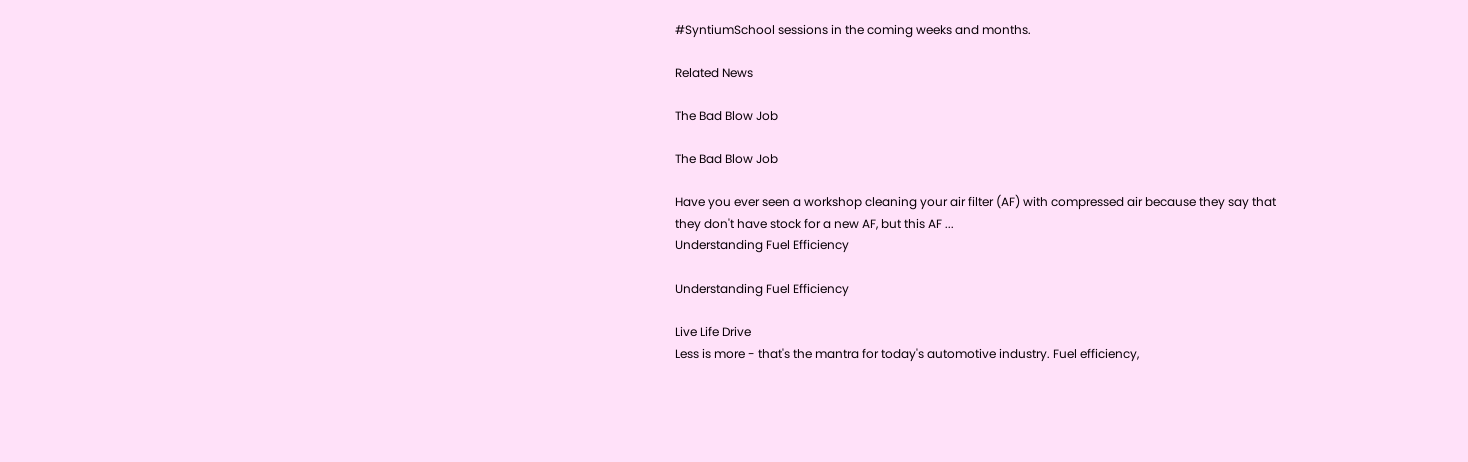#SyntiumSchool sessions in the coming weeks and months.

Related News

The Bad Blow Job

The Bad Blow Job

Have you ever seen a workshop cleaning your air filter (AF) with compressed air because they say that they don't have stock for a new AF, but this AF ...
Understanding Fuel Efficiency

Understanding Fuel Efficiency

Live Life Drive
Less is more - that's the mantra for today's automotive industry. Fuel efficiency,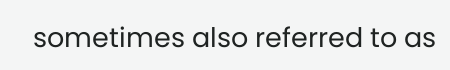sometimes also referred to as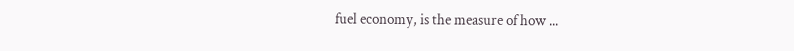fuel economy, is the measure of how ...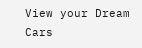View your Dream Cars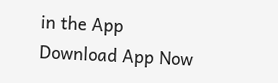in the App
Download App Now